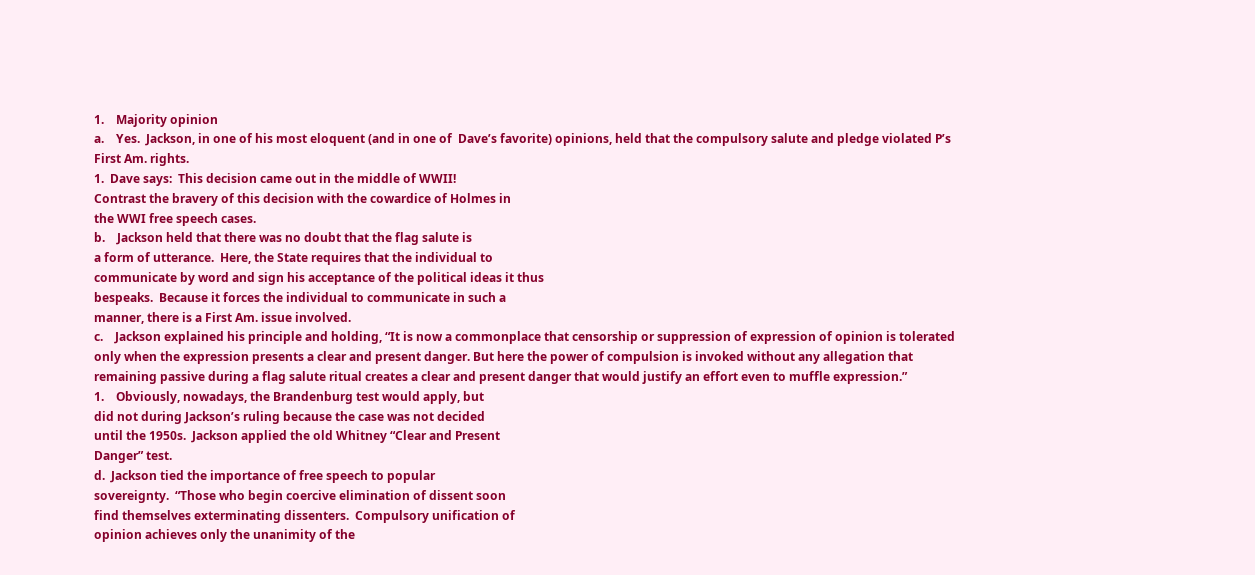1.    Majority opinion
a.    Yes.  Jackson, in one of his most eloquent (and in one of  Dave’s favorite) opinions, held that the compulsory salute and pledge violated P’s First Am. rights.
1.  Dave says:  This decision came out in the middle of WWII!
Contrast the bravery of this decision with the cowardice of Holmes in
the WWI free speech cases.
b.    Jackson held that there was no doubt that the flag salute is
a form of utterance.  Here, the State requires that the individual to
communicate by word and sign his acceptance of the political ideas it thus
bespeaks.  Because it forces the individual to communicate in such a
manner, there is a First Am. issue involved.
c.    Jackson explained his principle and holding, “It is now a commonplace that censorship or suppression of expression of opinion is tolerated only when the expression presents a clear and present danger. But here the power of compulsion is invoked without any allegation that remaining passive during a flag salute ritual creates a clear and present danger that would justify an effort even to muffle expression.”
1.    Obviously, nowadays, the Brandenburg test would apply, but
did not during Jackson’s ruling because the case was not decided
until the 1950s.  Jackson applied the old Whitney “Clear and Present
Danger” test.
d.  Jackson tied the importance of free speech to popular
sovereignty.  “Those who begin coercive elimination of dissent soon
find themselves exterminating dissenters.  Compulsory unification of
opinion achieves only the unanimity of the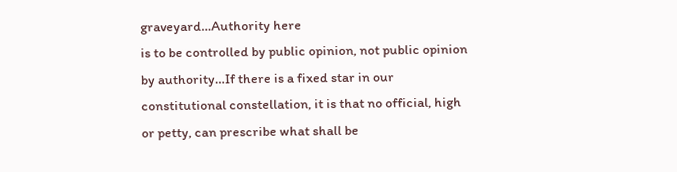graveyard…Authority here
is to be controlled by public opinion, not public opinion by authority…If there is a fixed star in our constitutional constellation, it is that no official, high or petty, can prescribe what shall be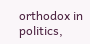orthodox in politics,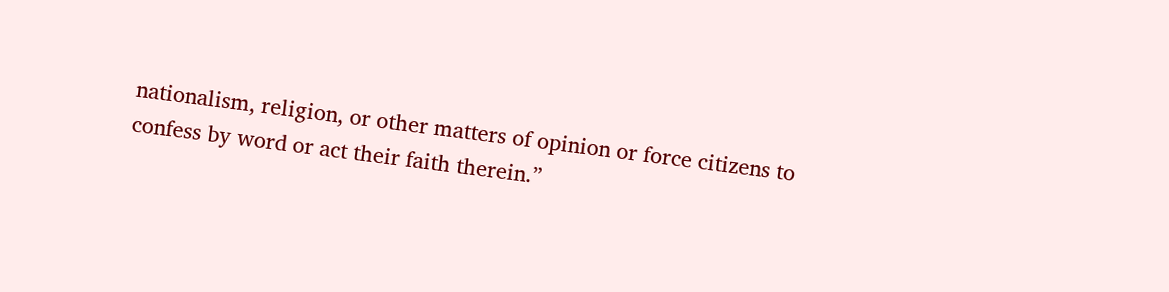nationalism, religion, or other matters of opinion or force citizens to confess by word or act their faith therein.”